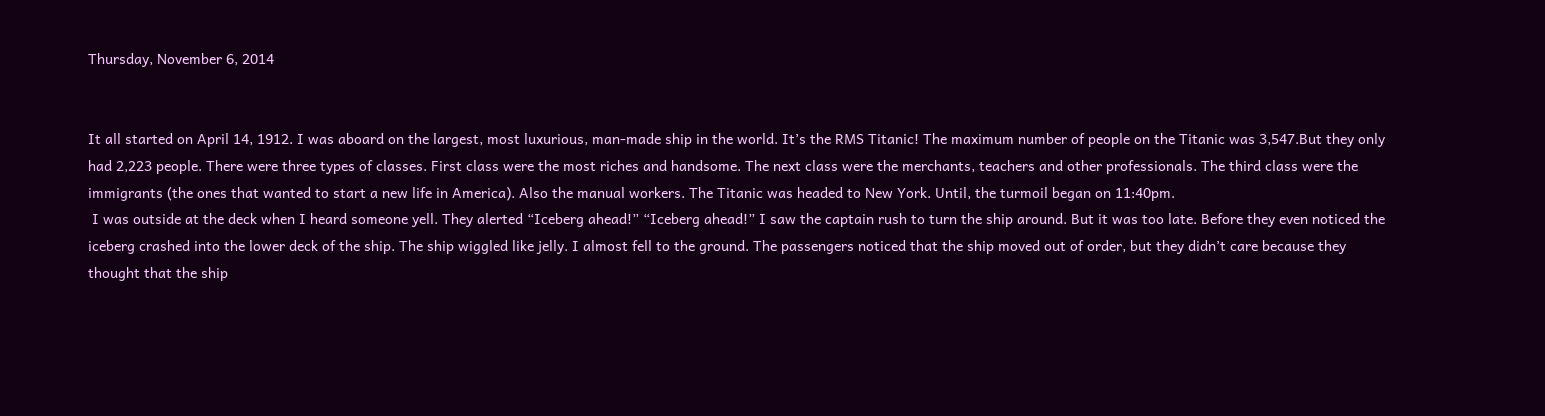Thursday, November 6, 2014


It all started on April 14, 1912. I was aboard on the largest, most luxurious, man-made ship in the world. It’s the RMS Titanic! The maximum number of people on the Titanic was 3,547.But they only had 2,223 people. There were three types of classes. First class were the most riches and handsome. The next class were the merchants, teachers and other professionals. The third class were the immigrants (the ones that wanted to start a new life in America). Also the manual workers. The Titanic was headed to New York. Until, the turmoil began on 11:40pm.
 I was outside at the deck when I heard someone yell. They alerted “Iceberg ahead!” “Iceberg ahead!” I saw the captain rush to turn the ship around. But it was too late. Before they even noticed the iceberg crashed into the lower deck of the ship. The ship wiggled like jelly. I almost fell to the ground. The passengers noticed that the ship moved out of order, but they didn’t care because they thought that the ship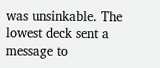was unsinkable. The lowest deck sent a message to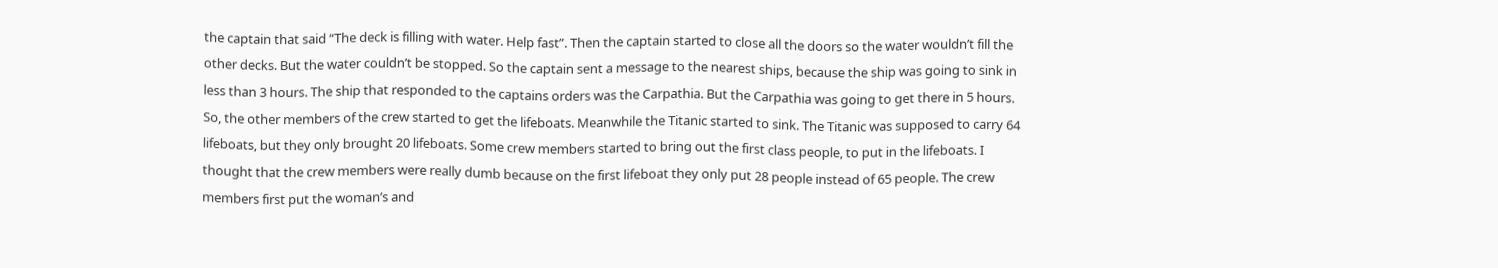the captain that said “The deck is filling with water. Help fast”. Then the captain started to close all the doors so the water wouldn’t fill the other decks. But the water couldn’t be stopped. So the captain sent a message to the nearest ships, because the ship was going to sink in less than 3 hours. The ship that responded to the captains orders was the Carpathia. But the Carpathia was going to get there in 5 hours. So, the other members of the crew started to get the lifeboats. Meanwhile the Titanic started to sink. The Titanic was supposed to carry 64 lifeboats, but they only brought 20 lifeboats. Some crew members started to bring out the first class people, to put in the lifeboats. I thought that the crew members were really dumb because on the first lifeboat they only put 28 people instead of 65 people. The crew members first put the woman’s and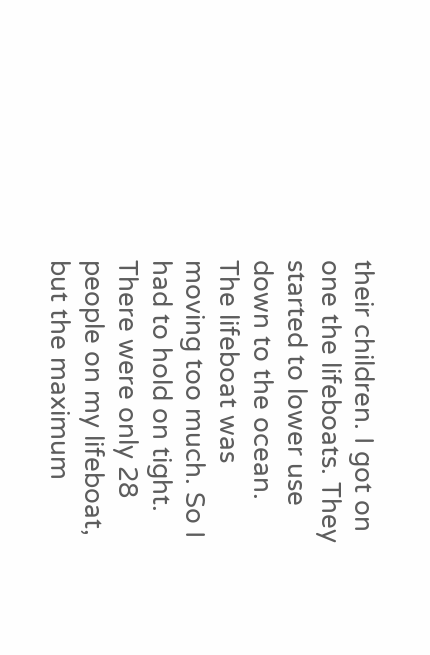their children. I got on one the lifeboats. They started to lower use down to the ocean. The lifeboat was moving too much. So I had to hold on tight. There were only 28 people on my lifeboat, but the maximum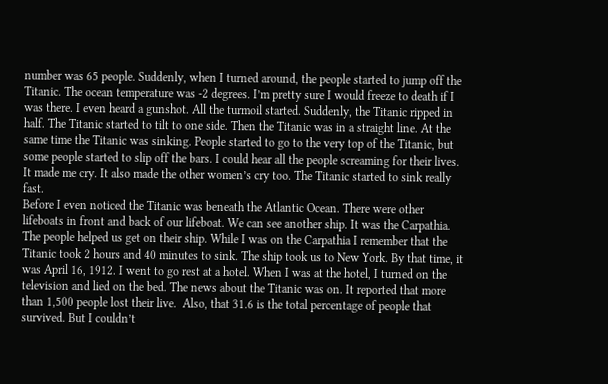number was 65 people. Suddenly, when I turned around, the people started to jump off the Titanic. The ocean temperature was -2 degrees. I’m pretty sure I would freeze to death if I was there. I even heard a gunshot. All the turmoil started. Suddenly, the Titanic ripped in half. The Titanic started to tilt to one side. Then the Titanic was in a straight line. At the same time the Titanic was sinking. People started to go to the very top of the Titanic, but some people started to slip off the bars. I could hear all the people screaming for their lives. It made me cry. It also made the other women’s cry too. The Titanic started to sink really fast.
Before I even noticed the Titanic was beneath the Atlantic Ocean. There were other lifeboats in front and back of our lifeboat. We can see another ship. It was the Carpathia. The people helped us get on their ship. While I was on the Carpathia I remember that the Titanic took 2 hours and 40 minutes to sink. The ship took us to New York. By that time, it was April 16, 1912. I went to go rest at a hotel. When I was at the hotel, I turned on the television and lied on the bed. The news about the Titanic was on. It reported that more than 1,500 people lost their live.  Also, that 31.6 is the total percentage of people that survived. But I couldn’t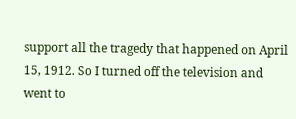support all the tragedy that happened on April 15, 1912. So I turned off the television and went to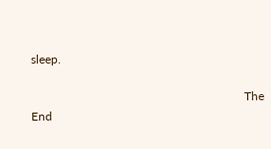sleep.

                                                                       The End